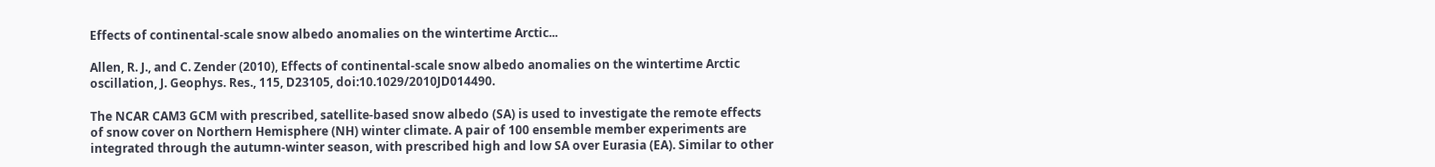Effects of continental‐scale snow albedo anomalies on the wintertime Arctic...

Allen, R. J., and C. Zender (2010), Effects of continental‐scale snow albedo anomalies on the wintertime Arctic oscillation, J. Geophys. Res., 115, D23105, doi:10.1029/2010JD014490.

The NCAR CAM3 GCM with prescribed, satellite‐based snow albedo (SA) is used to investigate the remote effects of snow cover on Northern Hemisphere (NH) winter climate. A pair of 100 ensemble member experiments are integrated through the autumn‐winter season, with prescribed high and low SA over Eurasia (EA). Similar to other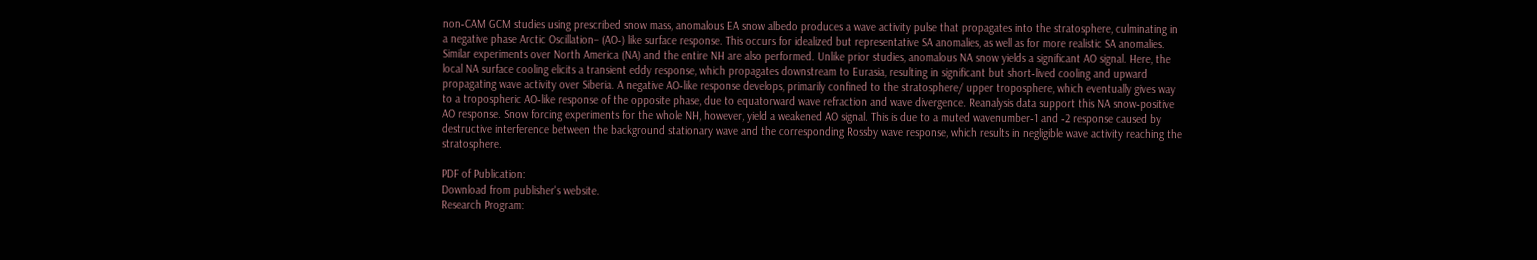non‐CAM GCM studies using prescribed snow mass, anomalous EA snow albedo produces a wave activity pulse that propagates into the stratosphere, culminating in a negative phase Arctic Oscillation– (AO‐) like surface response. This occurs for idealized but representative SA anomalies, as well as for more realistic SA anomalies. Similar experiments over North America (NA) and the entire NH are also performed. Unlike prior studies, anomalous NA snow yields a significant AO signal. Here, the local NA surface cooling elicits a transient eddy response, which propagates downstream to Eurasia, resulting in significant but short‐lived cooling and upward propagating wave activity over Siberia. A negative AO‐like response develops, primarily confined to the stratosphere/ upper troposphere, which eventually gives way to a tropospheric AO‐like response of the opposite phase, due to equatorward wave refraction and wave divergence. Reanalysis data support this NA snow‐positive AO response. Snow forcing experiments for the whole NH, however, yield a weakened AO signal. This is due to a muted wavenumber‐1 and ‐2 response caused by destructive interference between the background stationary wave and the corresponding Rossby wave response, which results in negligible wave activity reaching the stratosphere.

PDF of Publication:
Download from publisher's website.
Research Program: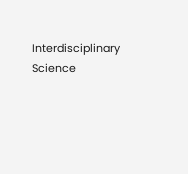Interdisciplinary Science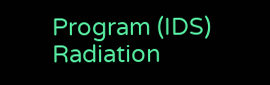Program (IDS)
Radiation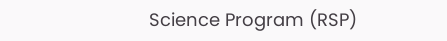Science Program (RSP)